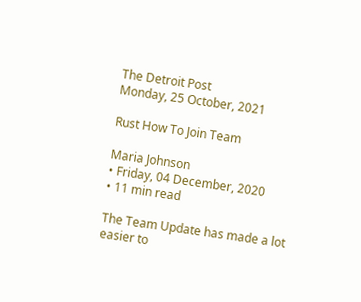The Detroit Post
Monday, 25 October, 2021

Rust How To Join Team

Maria Johnson
• Friday, 04 December, 2020
• 11 min read

The Team Update has made a lot easier to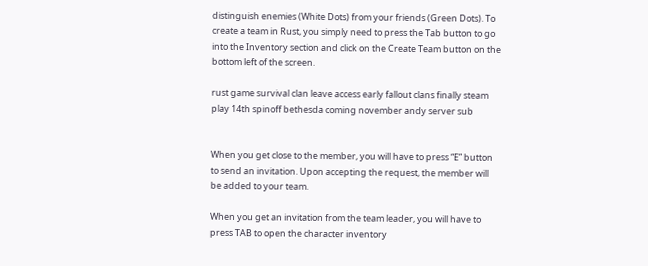distinguish enemies (White Dots) from your friends (Green Dots). To create a team in Rust, you simply need to press the Tab button to go into the Inventory section and click on the Create Team button on the bottom left of the screen.

rust game survival clan leave access early fallout clans finally steam play 14th spinoff bethesda coming november andy server sub


When you get close to the member, you will have to press “E” button to send an invitation. Upon accepting the request, the member will be added to your team.

When you get an invitation from the team leader, you will have to press TAB to open the character inventory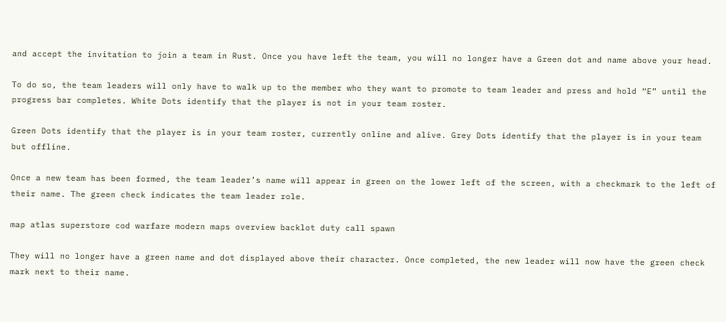and accept the invitation to join a team in Rust. Once you have left the team, you will no longer have a Green dot and name above your head.

To do so, the team leaders will only have to walk up to the member who they want to promote to team leader and press and hold “E” until the progress bar completes. White Dots identify that the player is not in your team roster.

Green Dots identify that the player is in your team roster, currently online and alive. Grey Dots identify that the player is in your team but offline.

Once a new team has been formed, the team leader’s name will appear in green on the lower left of the screen, with a checkmark to the left of their name. The green check indicates the team leader role.

map atlas superstore cod warfare modern maps overview backlot duty call spawn

They will no longer have a green name and dot displayed above their character. Once completed, the new leader will now have the green check mark next to their name.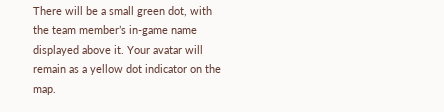There will be a small green dot, with the team member’s in-game name displayed above it. Your avatar will remain as a yellow dot indicator on the map.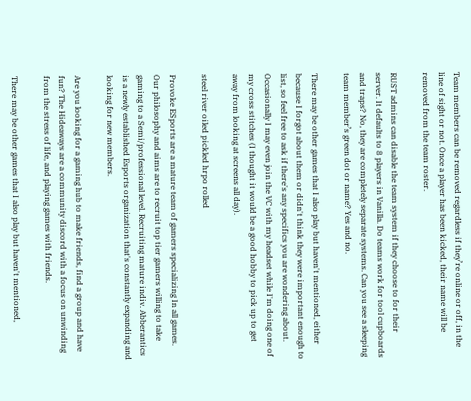Team members can be removed regardless if they’re online or off, in the line of sight or not. Once a player has been kicked, their name will be removed from the team roster.

RUST admins can disable the team system if they choose to for their server. It defaults to 8 players in Vanilla. Do teams work for tool cupboards and traps? No, they are completely separate systems. Can you see a sleeping team member’s green dot or name? Yes and no.

There may be other games that I also play but haven't mentioned, either because I forgot about them or didn't think they were important enough to list, so feel free to ask if there's any specifics you are wondering about. Occasionally I may even join the VC with my headset while I'm doing one of my cross stitches (I thought it would be a good hobby to pick up to get away from looking at screens all day).

steel river oiled pickled hrpo rolled

Provoke ESports are a mature team of gamers specializing In all games. Our philosophy and aims are to recruit top tier gamers willing to take gaming to a Semi/professional level. Recruiting mature indiv. Abberantics is a newly established Esports organization that's constantly expanding and looking for new members.

Are you looking for a gaming hub to make friends, find a group and have fun? The Hideaways are a community discord with a focus on unwinding from the stress of life, and playing games with friends.

There may be other games that I also play but haven't mentioned,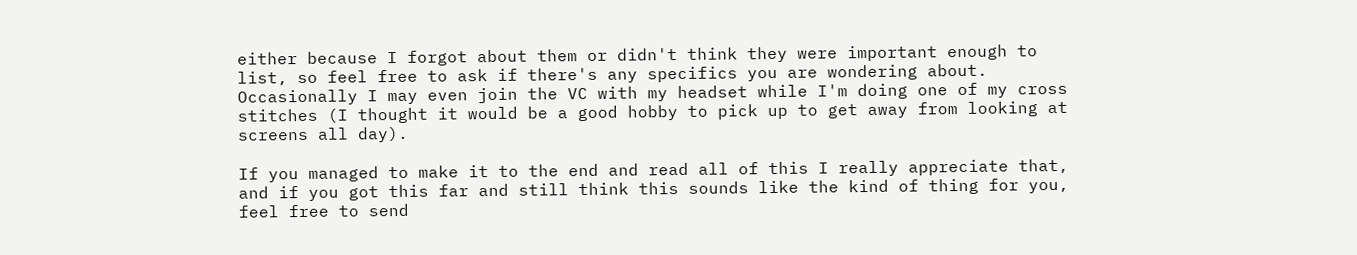either because I forgot about them or didn't think they were important enough to list, so feel free to ask if there's any specifics you are wondering about. Occasionally I may even join the VC with my headset while I'm doing one of my cross stitches (I thought it would be a good hobby to pick up to get away from looking at screens all day).

If you managed to make it to the end and read all of this I really appreciate that, and if you got this far and still think this sounds like the kind of thing for you, feel free to send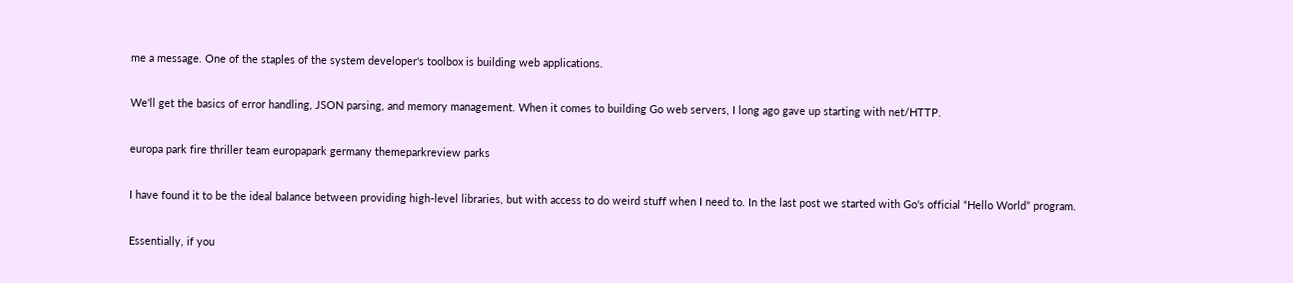me a message. One of the staples of the system developer's toolbox is building web applications.

We'll get the basics of error handling, JSON parsing, and memory management. When it comes to building Go web servers, I long ago gave up starting with net/HTTP.

europa park fire thriller team europapark germany themeparkreview parks

I have found it to be the ideal balance between providing high-level libraries, but with access to do weird stuff when I need to. In the last post we started with Go's official “Hello World” program.

Essentially, if you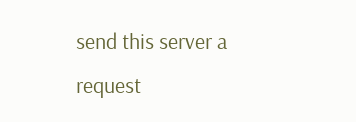send this server a request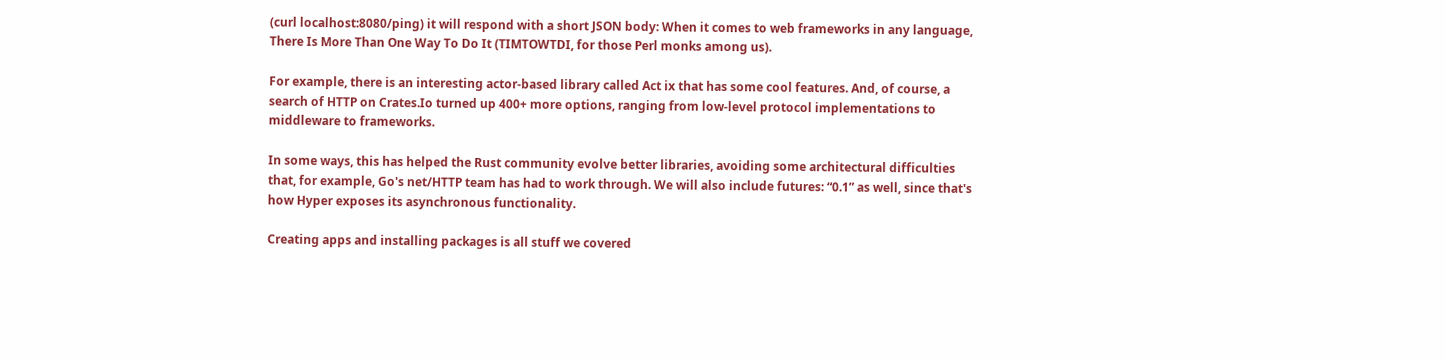(curl localhost:8080/ping) it will respond with a short JSON body: When it comes to web frameworks in any language, There Is More Than One Way To Do It (TIMTOWTDI, for those Perl monks among us).

For example, there is an interesting actor-based library called Act ix that has some cool features. And, of course, a search of HTTP on Crates.Io turned up 400+ more options, ranging from low-level protocol implementations to middleware to frameworks.

In some ways, this has helped the Rust community evolve better libraries, avoiding some architectural difficulties that, for example, Go's net/HTTP team has had to work through. We will also include futures: “0.1” as well, since that's how Hyper exposes its asynchronous functionality.

Creating apps and installing packages is all stuff we covered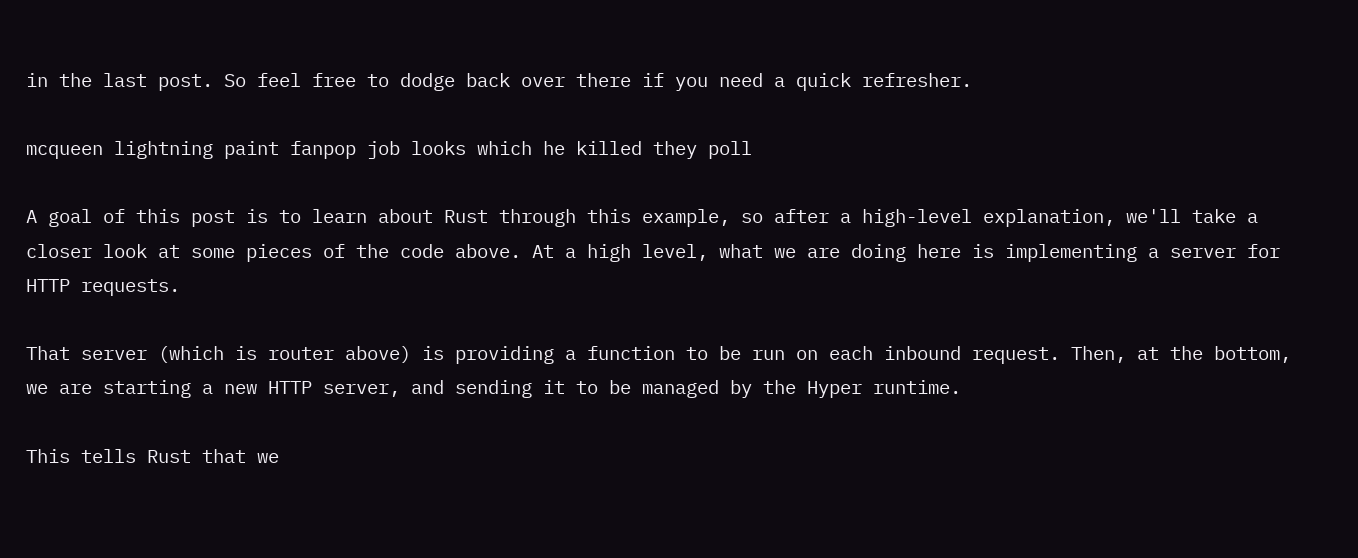in the last post. So feel free to dodge back over there if you need a quick refresher.

mcqueen lightning paint fanpop job looks which he killed they poll

A goal of this post is to learn about Rust through this example, so after a high-level explanation, we'll take a closer look at some pieces of the code above. At a high level, what we are doing here is implementing a server for HTTP requests.

That server (which is router above) is providing a function to be run on each inbound request. Then, at the bottom, we are starting a new HTTP server, and sending it to be managed by the Hyper runtime.

This tells Rust that we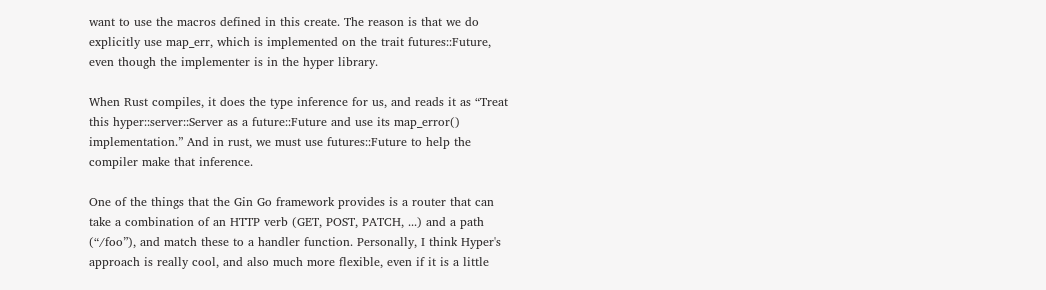want to use the macros defined in this create. The reason is that we do explicitly use map_err, which is implemented on the trait futures::Future, even though the implementer is in the hyper library.

When Rust compiles, it does the type inference for us, and reads it as “Treat this hyper::server::Server as a future::Future and use its map_error() implementation.” And in rust, we must use futures::Future to help the compiler make that inference.

One of the things that the Gin Go framework provides is a router that can take a combination of an HTTP verb (GET, POST, PATCH, ...) and a path (“/foo”), and match these to a handler function. Personally, I think Hyper's approach is really cool, and also much more flexible, even if it is a little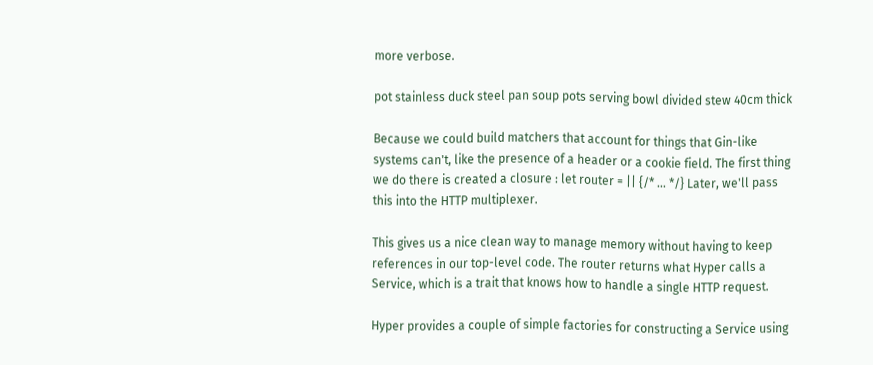more verbose.

pot stainless duck steel pan soup pots serving bowl divided stew 40cm thick

Because we could build matchers that account for things that Gin-like systems can't, like the presence of a header or a cookie field. The first thing we do there is created a closure : let router = || {/* ... */} Later, we'll pass this into the HTTP multiplexer.

This gives us a nice clean way to manage memory without having to keep references in our top-level code. The router returns what Hyper calls a Service, which is a trait that knows how to handle a single HTTP request.

Hyper provides a couple of simple factories for constructing a Service using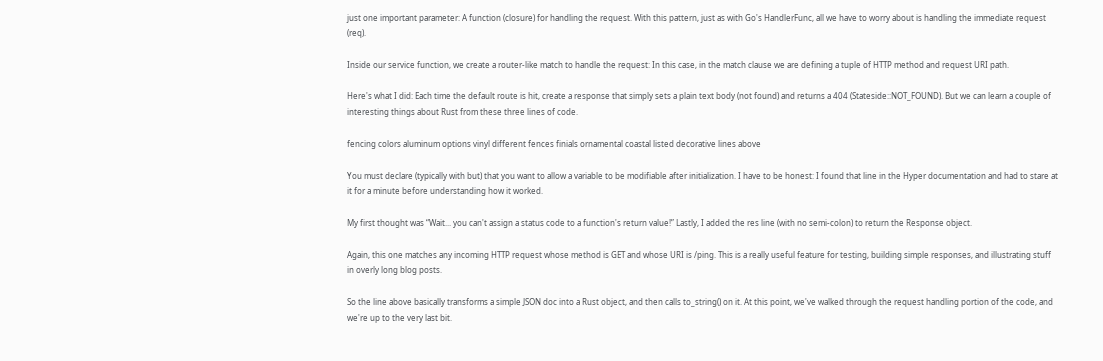just one important parameter: A function (closure) for handling the request. With this pattern, just as with Go's HandlerFunc, all we have to worry about is handling the immediate request (req).

Inside our service function, we create a router-like match to handle the request: In this case, in the match clause we are defining a tuple of HTTP method and request URI path.

Here's what I did: Each time the default route is hit, create a response that simply sets a plain text body (not found) and returns a 404 (Stateside::NOT_FOUND). But we can learn a couple of interesting things about Rust from these three lines of code.

fencing colors aluminum options vinyl different fences finials ornamental coastal listed decorative lines above

You must declare (typically with but) that you want to allow a variable to be modifiable after initialization. I have to be honest: I found that line in the Hyper documentation and had to stare at it for a minute before understanding how it worked.

My first thought was “Wait... you can't assign a status code to a function's return value!” Lastly, I added the res line (with no semi-colon) to return the Response object.

Again, this one matches any incoming HTTP request whose method is GET and whose URI is /ping. This is a really useful feature for testing, building simple responses, and illustrating stuff in overly long blog posts.

So the line above basically transforms a simple JSON doc into a Rust object, and then calls to_string() on it. At this point, we've walked through the request handling portion of the code, and we're up to the very last bit.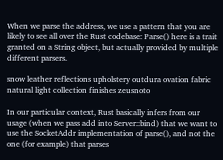When we parse the address, we use a pattern that you are likely to see all over the Rust codebase: Parse() here is a trait granted on a String object, but actually provided by multiple different parsers.

snow leather reflections upholstery outdura ovation fabric natural light collection finishes zeusnoto

In our particular context, Rust basically infers from our usage (when we pass add into Server::bind) that we want to use the SocketAddr implementation of parse(), and not the one (for example) that parses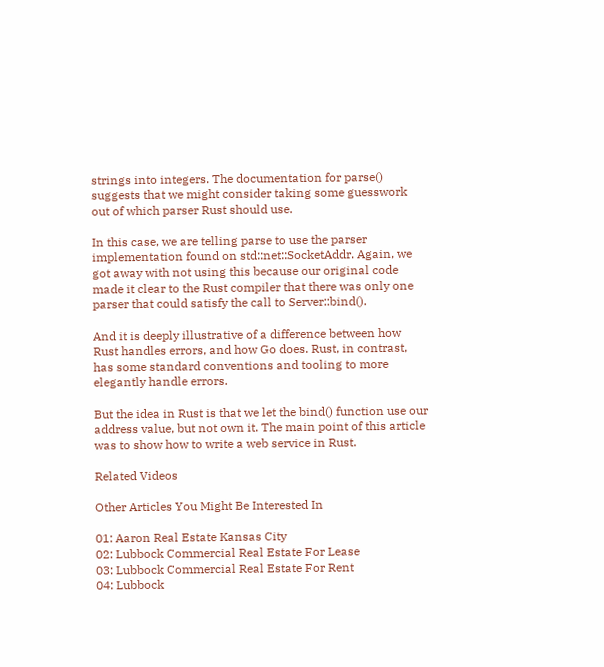strings into integers. The documentation for parse() suggests that we might consider taking some guesswork out of which parser Rust should use.

In this case, we are telling parse to use the parser implementation found on std::net::SocketAddr. Again, we got away with not using this because our original code made it clear to the Rust compiler that there was only one parser that could satisfy the call to Server::bind().

And it is deeply illustrative of a difference between how Rust handles errors, and how Go does. Rust, in contrast, has some standard conventions and tooling to more elegantly handle errors.

But the idea in Rust is that we let the bind() function use our address value, but not own it. The main point of this article was to show how to write a web service in Rust.

Related Videos

Other Articles You Might Be Interested In

01: Aaron Real Estate Kansas City
02: Lubbock Commercial Real Estate For Lease
03: Lubbock Commercial Real Estate For Rent
04: Lubbock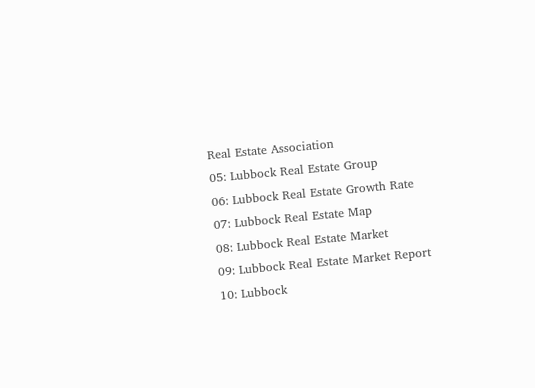Real Estate Association
05: Lubbock Real Estate Group
06: Lubbock Real Estate Growth Rate
07: Lubbock Real Estate Map
08: Lubbock Real Estate Market
09: Lubbock Real Estate Market Report
10: Lubbock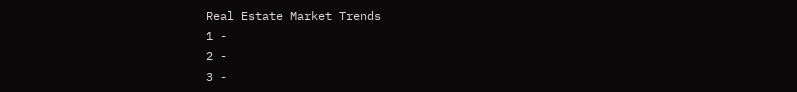Real Estate Market Trends
1 -
2 -
3 -